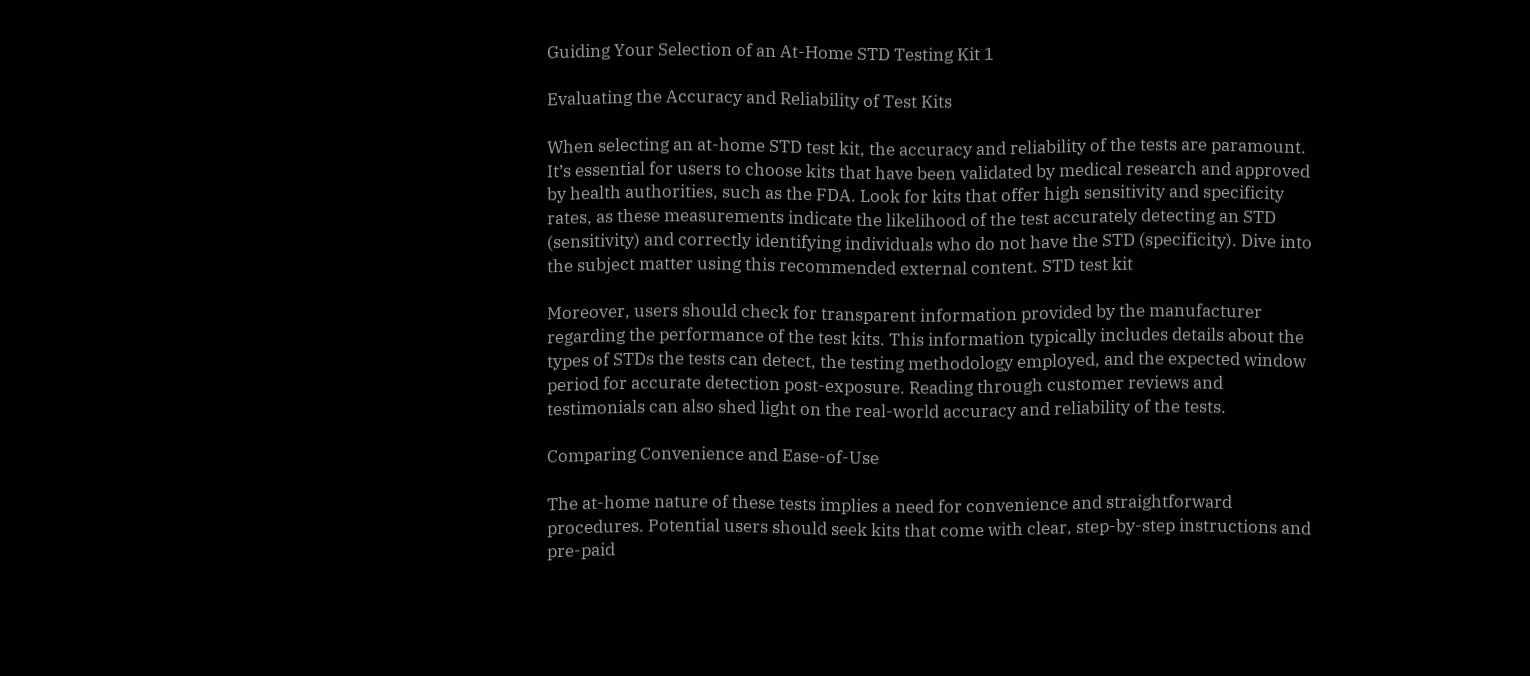Guiding Your Selection of an At-Home STD Testing Kit 1

Evaluating the Accuracy and Reliability of Test Kits

When selecting an at-home STD test kit, the accuracy and reliability of the tests are paramount. It’s essential for users to choose kits that have been validated by medical research and approved by health authorities, such as the FDA. Look for kits that offer high sensitivity and specificity rates, as these measurements indicate the likelihood of the test accurately detecting an STD (sensitivity) and correctly identifying individuals who do not have the STD (specificity). Dive into the subject matter using this recommended external content. STD test kit

Moreover, users should check for transparent information provided by the manufacturer regarding the performance of the test kits. This information typically includes details about the types of STDs the tests can detect, the testing methodology employed, and the expected window period for accurate detection post-exposure. Reading through customer reviews and testimonials can also shed light on the real-world accuracy and reliability of the tests.

Comparing Convenience and Ease-of-Use

The at-home nature of these tests implies a need for convenience and straightforward procedures. Potential users should seek kits that come with clear, step-by-step instructions and pre-paid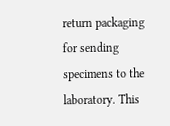return packaging for sending specimens to the laboratory. This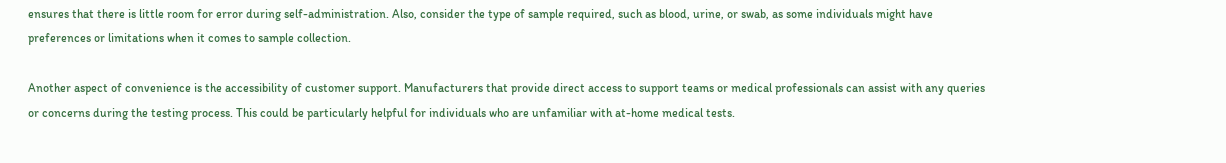ensures that there is little room for error during self-administration. Also, consider the type of sample required, such as blood, urine, or swab, as some individuals might have preferences or limitations when it comes to sample collection.

Another aspect of convenience is the accessibility of customer support. Manufacturers that provide direct access to support teams or medical professionals can assist with any queries or concerns during the testing process. This could be particularly helpful for individuals who are unfamiliar with at-home medical tests.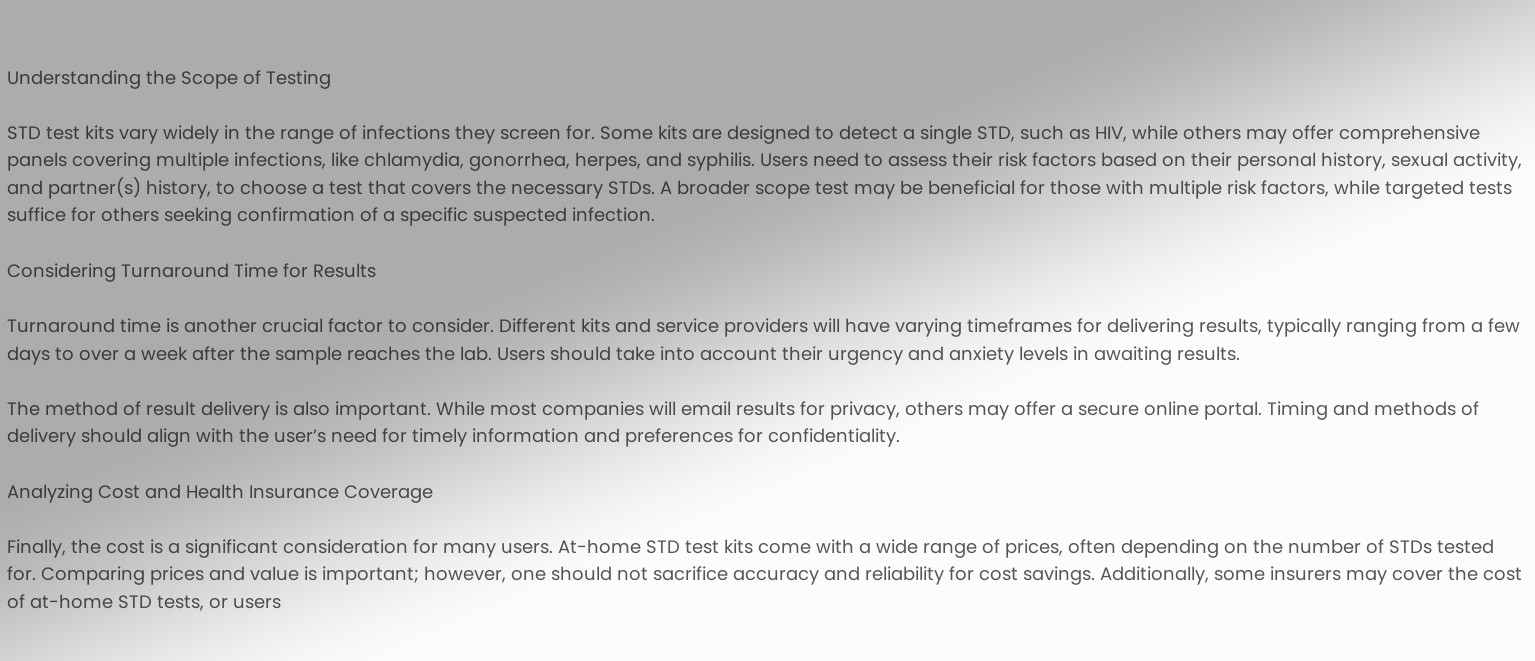Understanding the Scope of Testing

STD test kits vary widely in the range of infections they screen for. Some kits are designed to detect a single STD, such as HIV, while others may offer comprehensive panels covering multiple infections, like chlamydia, gonorrhea, herpes, and syphilis. Users need to assess their risk factors based on their personal history, sexual activity, and partner(s) history, to choose a test that covers the necessary STDs. A broader scope test may be beneficial for those with multiple risk factors, while targeted tests suffice for others seeking confirmation of a specific suspected infection.

Considering Turnaround Time for Results

Turnaround time is another crucial factor to consider. Different kits and service providers will have varying timeframes for delivering results, typically ranging from a few days to over a week after the sample reaches the lab. Users should take into account their urgency and anxiety levels in awaiting results.

The method of result delivery is also important. While most companies will email results for privacy, others may offer a secure online portal. Timing and methods of delivery should align with the user’s need for timely information and preferences for confidentiality.

Analyzing Cost and Health Insurance Coverage

Finally, the cost is a significant consideration for many users. At-home STD test kits come with a wide range of prices, often depending on the number of STDs tested for. Comparing prices and value is important; however, one should not sacrifice accuracy and reliability for cost savings. Additionally, some insurers may cover the cost of at-home STD tests, or users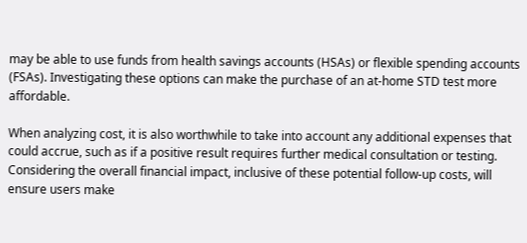may be able to use funds from health savings accounts (HSAs) or flexible spending accounts (FSAs). Investigating these options can make the purchase of an at-home STD test more affordable.

When analyzing cost, it is also worthwhile to take into account any additional expenses that could accrue, such as if a positive result requires further medical consultation or testing. Considering the overall financial impact, inclusive of these potential follow-up costs, will ensure users make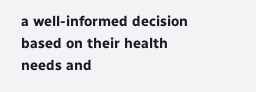a well-informed decision based on their health needs and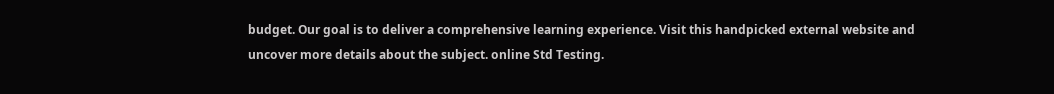budget. Our goal is to deliver a comprehensive learning experience. Visit this handpicked external website and uncover more details about the subject. online Std Testing.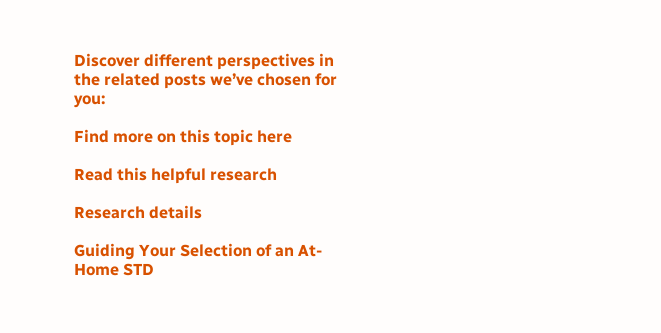Discover different perspectives in the related posts we’ve chosen for you:

Find more on this topic here

Read this helpful research

Research details

Guiding Your Selection of an At-Home STD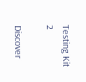Testing Kit 2

Discover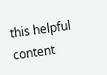this helpful content